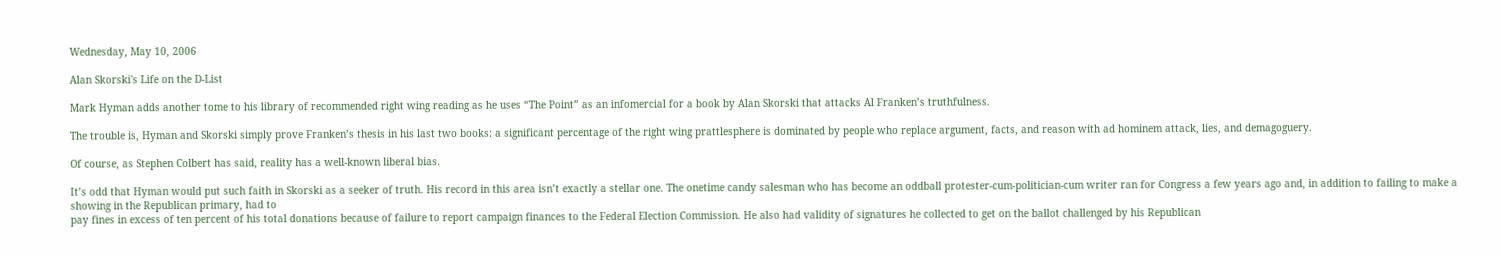Wednesday, May 10, 2006

Alan Skorski's Life on the D-List

Mark Hyman adds another tome to his library of recommended right wing reading as he uses “The Point” as an infomercial for a book by Alan Skorski that attacks Al Franken’s truthfulness.

The trouble is, Hyman and Skorski simply prove Franken’s thesis in his last two books: a significant percentage of the right wing prattlesphere is dominated by people who replace argument, facts, and reason with ad hominem attack, lies, and demagoguery.

Of course, as Stephen Colbert has said, reality has a well-known liberal bias.

It’s odd that Hyman would put such faith in Skorski as a seeker of truth. His record in this area isn’t exactly a stellar one. The onetime candy salesman who has become an oddball protester-cum-politician-cum writer ran for Congress a few years ago and, in addition to failing to make a showing in the Republican primary, had to
pay fines in excess of ten percent of his total donations because of failure to report campaign finances to the Federal Election Commission. He also had validity of signatures he collected to get on the ballot challenged by his Republican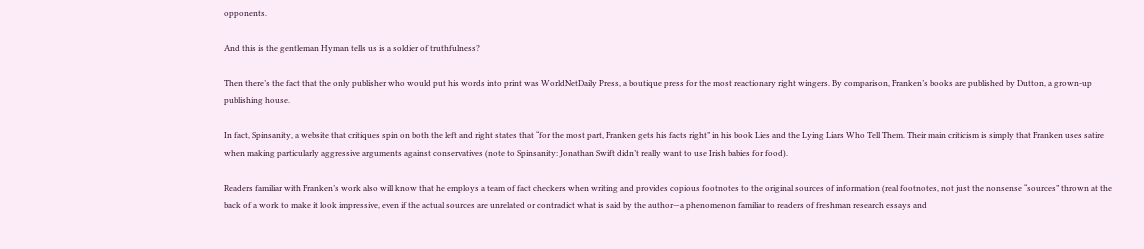opponents.

And this is the gentleman Hyman tells us is a soldier of truthfulness?

Then there’s the fact that the only publisher who would put his words into print was WorldNetDaily Press, a boutique press for the most reactionary right wingers. By comparison, Franken’s books are published by Dutton, a grown-up publishing house.

In fact, Spinsanity, a website that critiques spin on both the left and right states that “for the most part, Franken gets his facts right” in his book Lies and the Lying Liars Who Tell Them. Their main criticism is simply that Franken uses satire when making particularly aggressive arguments against conservatives (note to Spinsanity: Jonathan Swift didn’t really want to use Irish babies for food).

Readers familiar with Franken’s work also will know that he employs a team of fact checkers when writing and provides copious footnotes to the original sources of information (real footnotes, not just the nonsense “sources” thrown at the back of a work to make it look impressive, even if the actual sources are unrelated or contradict what is said by the author—a phenomenon familiar to readers of freshman research essays and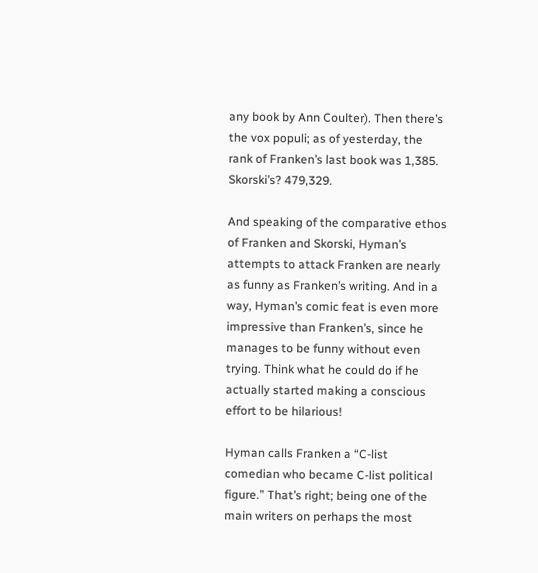any book by Ann Coulter). Then there’s the vox populi; as of yesterday, the rank of Franken’s last book was 1,385. Skorski’s? 479,329.

And speaking of the comparative ethos of Franken and Skorski, Hyman’s attempts to attack Franken are nearly as funny as Franken’s writing. And in a way, Hyman’s comic feat is even more impressive than Franken’s, since he manages to be funny without even trying. Think what he could do if he actually started making a conscious effort to be hilarious!

Hyman calls Franken a “C-list comedian who became C-list political figure.” That’s right; being one of the main writers on perhaps the most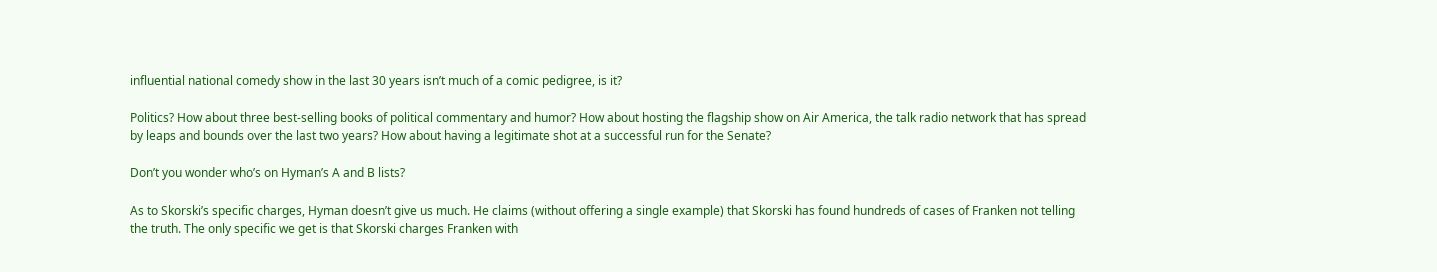influential national comedy show in the last 30 years isn’t much of a comic pedigree, is it?

Politics? How about three best-selling books of political commentary and humor? How about hosting the flagship show on Air America, the talk radio network that has spread by leaps and bounds over the last two years? How about having a legitimate shot at a successful run for the Senate?

Don’t you wonder who’s on Hyman’s A and B lists?

As to Skorski’s specific charges, Hyman doesn’t give us much. He claims (without offering a single example) that Skorski has found hundreds of cases of Franken not telling the truth. The only specific we get is that Skorski charges Franken with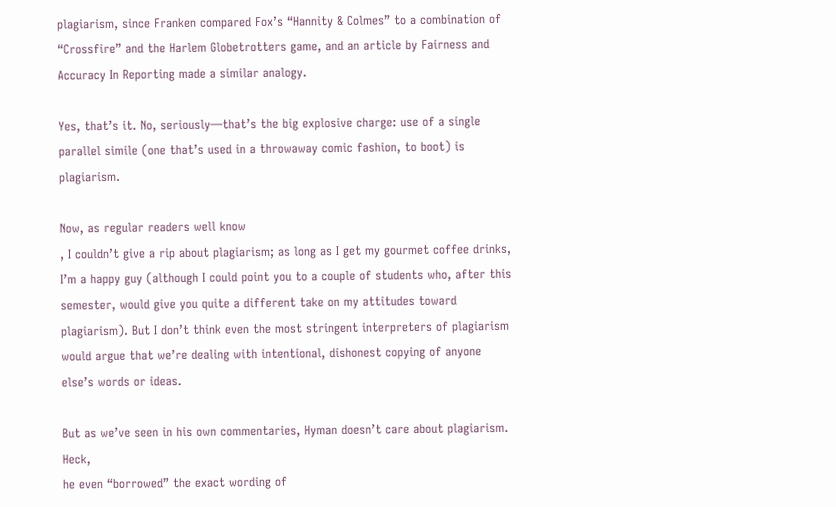plagiarism, since Franken compared Fox’s “Hannity & Colmes” to a combination of “Crossfire” and the Harlem Globetrotters game, and an article by Fairness and Accuracy In Reporting made a similar analogy.

Yes, that’s it. No, seriously—that’s the big explosive charge: use of a single parallel simile (one that’s used in a throwaway comic fashion, to boot) is plagiarism.

Now, as regular readers well know
, I couldn’t give a rip about plagiarism; as long as I get my gourmet coffee drinks, I’m a happy guy (although I could point you to a couple of students who, after this semester, would give you quite a different take on my attitudes toward plagiarism). But I don’t think even the most stringent interpreters of plagiarism would argue that we’re dealing with intentional, dishonest copying of anyone else’s words or ideas.

But as we’ve seen in his own commentaries, Hyman doesn’t care about plagiarism. Heck,
he even “borrowed” the exact wording of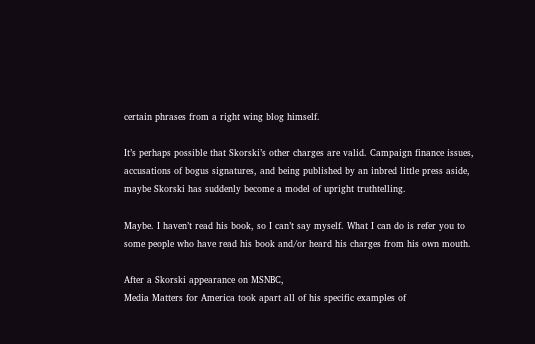certain phrases from a right wing blog himself.

It’s perhaps possible that Skorski’s other charges are valid. Campaign finance issues, accusations of bogus signatures, and being published by an inbred little press aside, maybe Skorski has suddenly become a model of upright truthtelling.

Maybe. I haven’t read his book, so I can’t say myself. What I can do is refer you to some people who have read his book and/or heard his charges from his own mouth.

After a Skorski appearance on MSNBC,
Media Matters for America took apart all of his specific examples of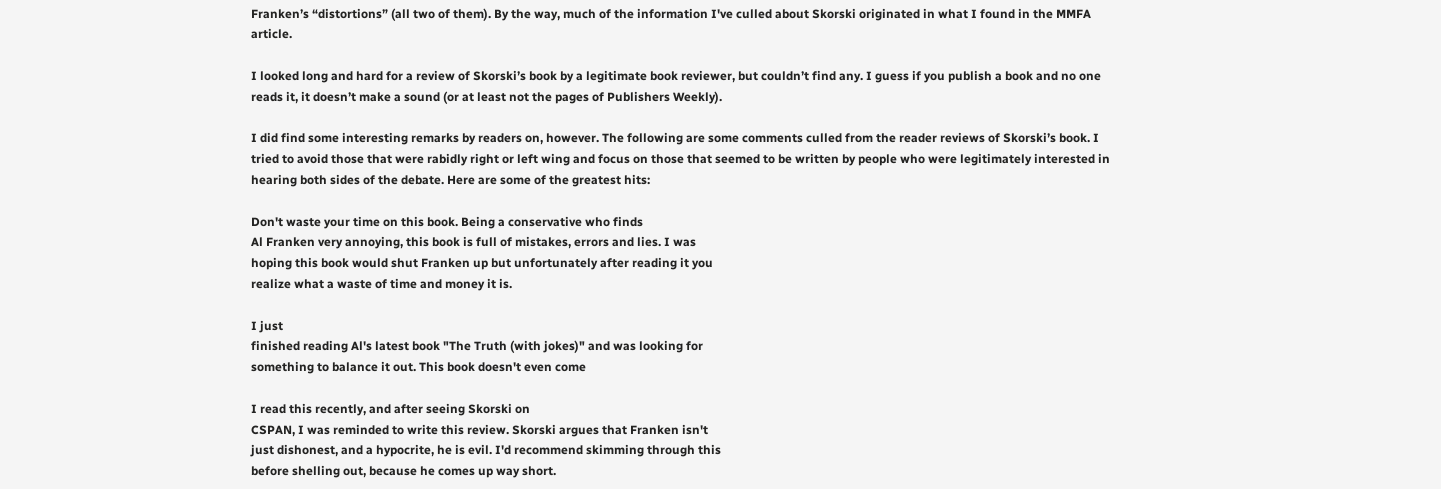Franken’s “distortions” (all two of them). By the way, much of the information I've culled about Skorski originated in what I found in the MMFA article.

I looked long and hard for a review of Skorski’s book by a legitimate book reviewer, but couldn’t find any. I guess if you publish a book and no one reads it, it doesn’t make a sound (or at least not the pages of Publishers Weekly).

I did find some interesting remarks by readers on, however. The following are some comments culled from the reader reviews of Skorski’s book. I tried to avoid those that were rabidly right or left wing and focus on those that seemed to be written by people who were legitimately interested in hearing both sides of the debate. Here are some of the greatest hits:

Don't waste your time on this book. Being a conservative who finds
Al Franken very annoying, this book is full of mistakes, errors and lies. I was
hoping this book would shut Franken up but unfortunately after reading it you
realize what a waste of time and money it is.

I just
finished reading Al's latest book "The Truth (with jokes)" and was looking for
something to balance it out. This book doesn't even come

I read this recently, and after seeing Skorski on
CSPAN, I was reminded to write this review. Skorski argues that Franken isn't
just dishonest, and a hypocrite, he is evil. I'd recommend skimming through this
before shelling out, because he comes up way short.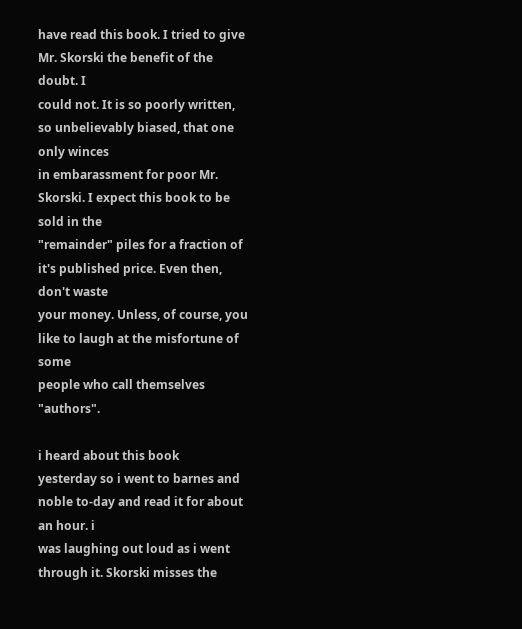have read this book. I tried to give Mr. Skorski the benefit of the doubt. I
could not. It is so poorly written, so unbelievably biased, that one only winces
in embarassment for poor Mr. Skorski. I expect this book to be sold in the
"remainder" piles for a fraction of it's published price. Even then, don't waste
your money. Unless, of course, you like to laugh at the misfortune of some
people who call themselves "authors".

i heard about this book
yesterday so i went to barnes and noble to-day and read it for about an hour. i
was laughing out loud as i went through it. Skorski misses the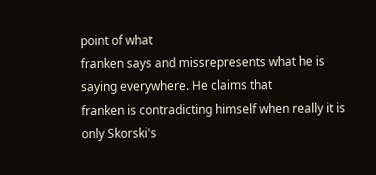point of what
franken says and missrepresents what he is saying everywhere. He claims that
franken is contradicting himself when really it is only Skorski's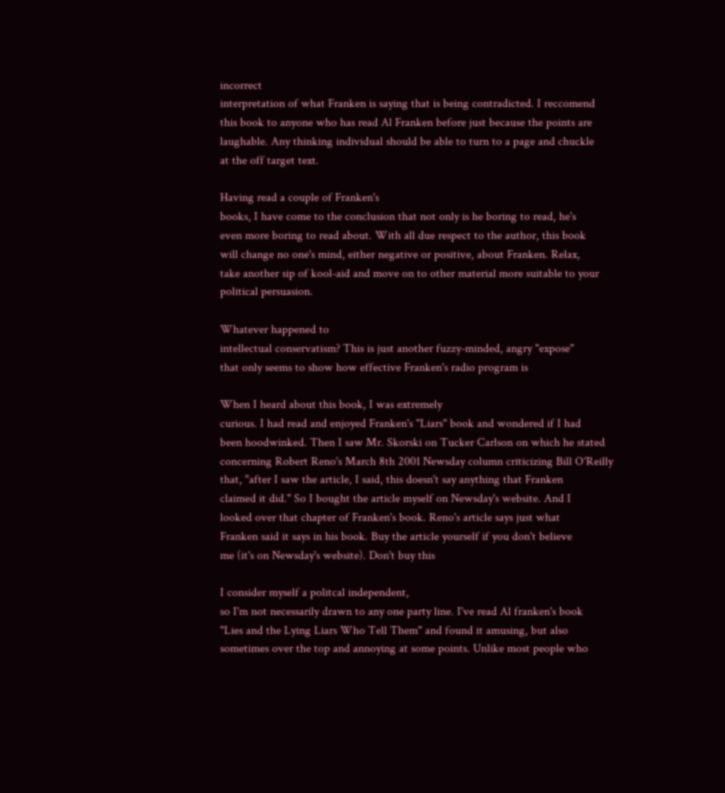incorrect
interpretation of what Franken is saying that is being contradicted. I reccomend
this book to anyone who has read Al Franken before just because the points are
laughable. Any thinking individual should be able to turn to a page and chuckle
at the off target text.

Having read a couple of Franken's
books, I have come to the conclusion that not only is he boring to read, he's
even more boring to read about. With all due respect to the author, this book
will change no one's mind, either negative or positive, about Franken. Relax,
take another sip of kool-aid and move on to other material more suitable to your
political persuasion.

Whatever happened to
intellectual conservatism? This is just another fuzzy-minded, angry "expose"
that only seems to show how effective Franken's radio program is

When I heard about this book, I was extremely
curious. I had read and enjoyed Franken's "Liars" book and wondered if I had
been hoodwinked. Then I saw Mr. Skorski on Tucker Carlson on which he stated
concerning Robert Reno's March 8th 2001 Newsday column criticizing Bill O'Reilly
that, "after I saw the article, I said, this doesn't say anything that Franken
claimed it did." So I bought the article myself on Newsday's website. And I
looked over that chapter of Franken's book. Reno's article says just what
Franken said it says in his book. Buy the article yourself if you don't believe
me (it's on Newsday's website). Don't buy this

I consider myself a politcal independent,
so I'm not necessarily drawn to any one party line. I've read Al franken's book
"Lies and the Lying Liars Who Tell Them" and found it amusing, but also
sometimes over the top and annoying at some points. Unlike most people who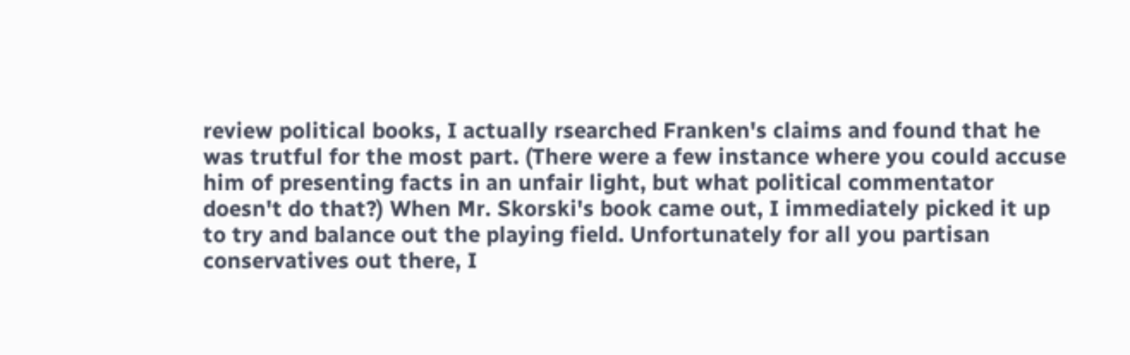review political books, I actually rsearched Franken's claims and found that he
was trutful for the most part. (There were a few instance where you could accuse
him of presenting facts in an unfair light, but what political commentator
doesn't do that?) When Mr. Skorski's book came out, I immediately picked it up
to try and balance out the playing field. Unfortunately for all you partisan
conservatives out there, I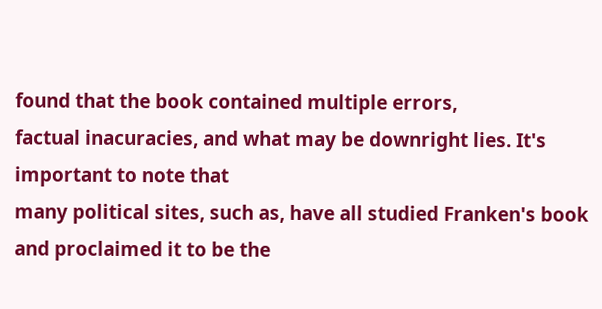found that the book contained multiple errors,
factual inacuracies, and what may be downright lies. It's important to note that
many political sites, such as, have all studied Franken's book
and proclaimed it to be the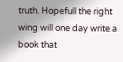truth. Hopefull the right wing will one day write a
book that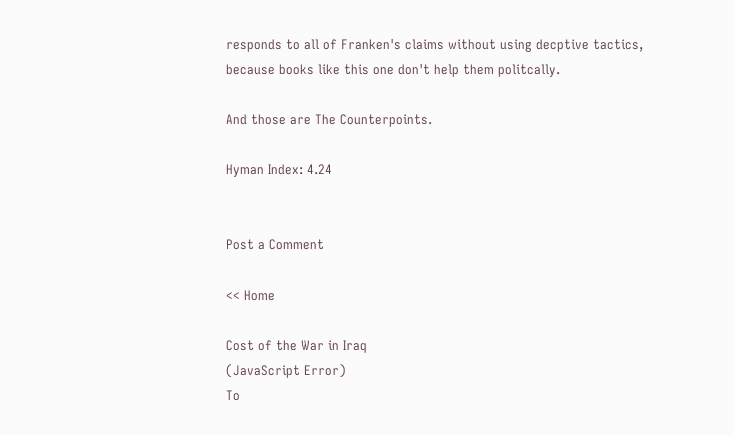responds to all of Franken's claims without using decptive tactics,
because books like this one don't help them politcally.

And those are The Counterpoints.

Hyman Index: 4.24


Post a Comment

<< Home

Cost of the War in Iraq
(JavaScript Error)
To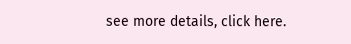see more details, click here.